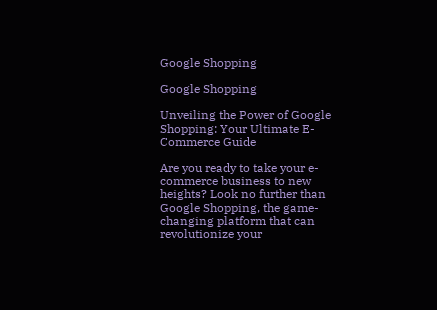Google Shopping

Google Shopping

Unveiling the Power of Google Shopping: Your Ultimate E-Commerce Guide

Are you ready to take your e-commerce business to new heights? Look no further than Google Shopping, the game-changing platform that can revolutionize your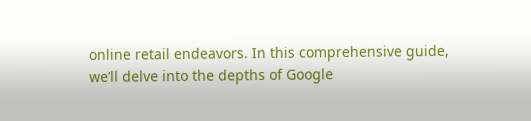online retail endeavors. In this comprehensive guide, we’ll delve into the depths of Google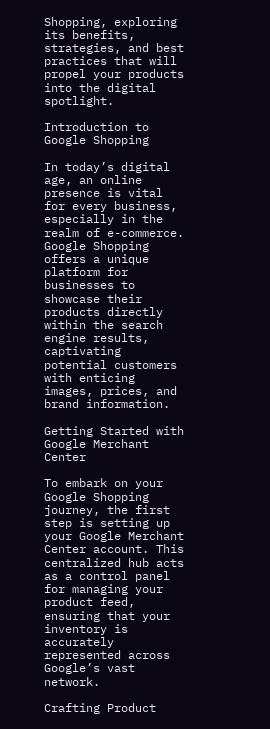Shopping, exploring its benefits, strategies, and best practices that will propel your products into the digital spotlight.

Introduction to Google Shopping

In today’s digital age, an online presence is vital for every business, especially in the realm of e-commerce. Google Shopping offers a unique platform for businesses to showcase their products directly within the search engine results, captivating potential customers with enticing images, prices, and brand information.

Getting Started with Google Merchant Center

To embark on your Google Shopping journey, the first step is setting up your Google Merchant Center account. This centralized hub acts as a control panel for managing your product feed, ensuring that your inventory is accurately represented across Google’s vast network.

Crafting Product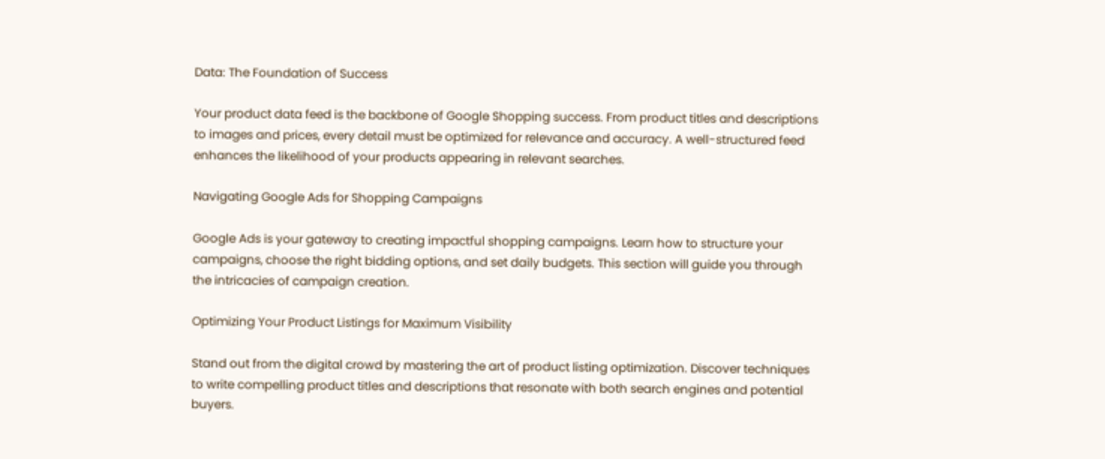Data: The Foundation of Success

Your product data feed is the backbone of Google Shopping success. From product titles and descriptions to images and prices, every detail must be optimized for relevance and accuracy. A well-structured feed enhances the likelihood of your products appearing in relevant searches.

Navigating Google Ads for Shopping Campaigns

Google Ads is your gateway to creating impactful shopping campaigns. Learn how to structure your campaigns, choose the right bidding options, and set daily budgets. This section will guide you through the intricacies of campaign creation.

Optimizing Your Product Listings for Maximum Visibility

Stand out from the digital crowd by mastering the art of product listing optimization. Discover techniques to write compelling product titles and descriptions that resonate with both search engines and potential buyers.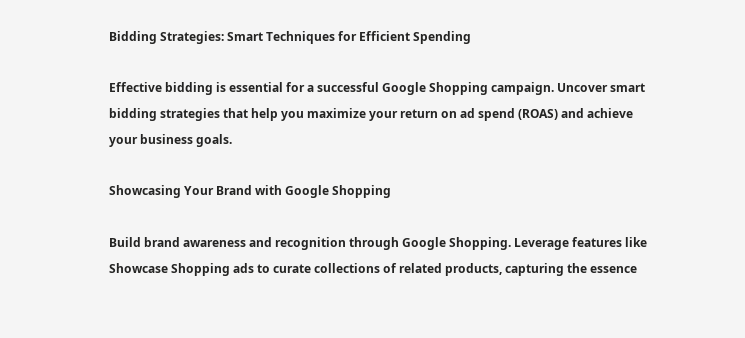Bidding Strategies: Smart Techniques for Efficient Spending

Effective bidding is essential for a successful Google Shopping campaign. Uncover smart bidding strategies that help you maximize your return on ad spend (ROAS) and achieve your business goals.

Showcasing Your Brand with Google Shopping

Build brand awareness and recognition through Google Shopping. Leverage features like Showcase Shopping ads to curate collections of related products, capturing the essence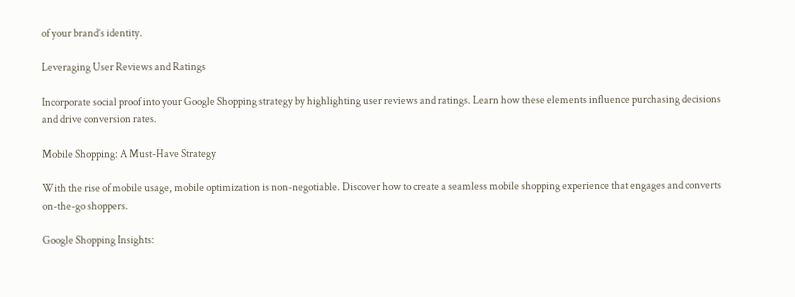of your brand’s identity.

Leveraging User Reviews and Ratings

Incorporate social proof into your Google Shopping strategy by highlighting user reviews and ratings. Learn how these elements influence purchasing decisions and drive conversion rates.

Mobile Shopping: A Must-Have Strategy

With the rise of mobile usage, mobile optimization is non-negotiable. Discover how to create a seamless mobile shopping experience that engages and converts on-the-go shoppers.

Google Shopping Insights: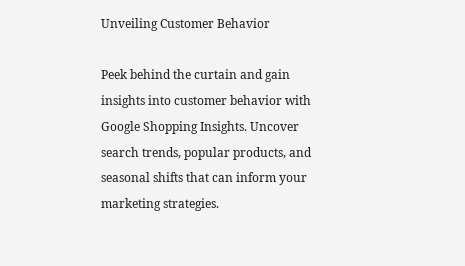Unveiling Customer Behavior

Peek behind the curtain and gain insights into customer behavior with Google Shopping Insights. Uncover search trends, popular products, and seasonal shifts that can inform your marketing strategies.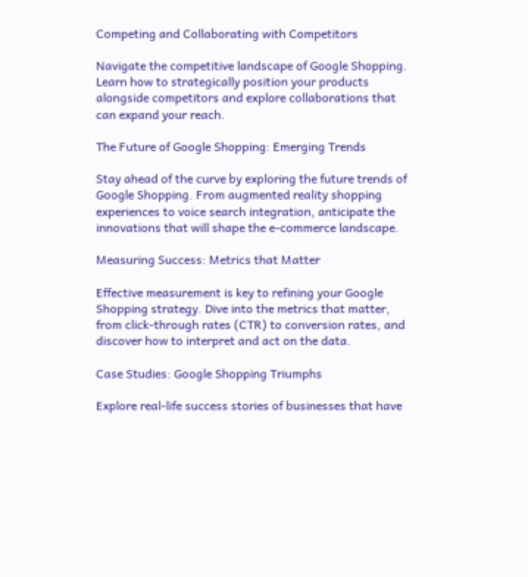Competing and Collaborating with Competitors

Navigate the competitive landscape of Google Shopping. Learn how to strategically position your products alongside competitors and explore collaborations that can expand your reach.

The Future of Google Shopping: Emerging Trends

Stay ahead of the curve by exploring the future trends of Google Shopping. From augmented reality shopping experiences to voice search integration, anticipate the innovations that will shape the e-commerce landscape.

Measuring Success: Metrics that Matter

Effective measurement is key to refining your Google Shopping strategy. Dive into the metrics that matter, from click-through rates (CTR) to conversion rates, and discover how to interpret and act on the data.

Case Studies: Google Shopping Triumphs

Explore real-life success stories of businesses that have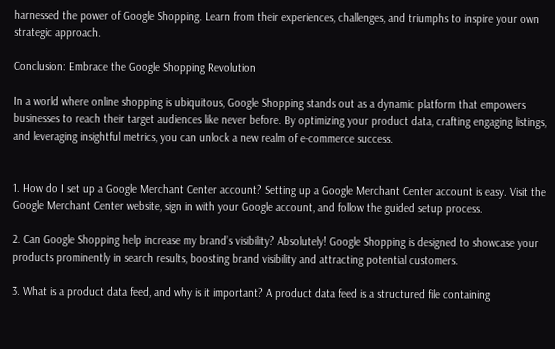harnessed the power of Google Shopping. Learn from their experiences, challenges, and triumphs to inspire your own strategic approach.

Conclusion: Embrace the Google Shopping Revolution

In a world where online shopping is ubiquitous, Google Shopping stands out as a dynamic platform that empowers businesses to reach their target audiences like never before. By optimizing your product data, crafting engaging listings, and leveraging insightful metrics, you can unlock a new realm of e-commerce success.


1. How do I set up a Google Merchant Center account? Setting up a Google Merchant Center account is easy. Visit the Google Merchant Center website, sign in with your Google account, and follow the guided setup process.

2. Can Google Shopping help increase my brand’s visibility? Absolutely! Google Shopping is designed to showcase your products prominently in search results, boosting brand visibility and attracting potential customers.

3. What is a product data feed, and why is it important? A product data feed is a structured file containing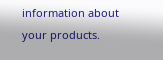information about your products.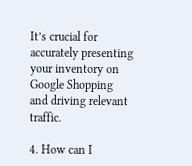It’s crucial for accurately presenting your inventory on Google Shopping and driving relevant traffic.

4. How can I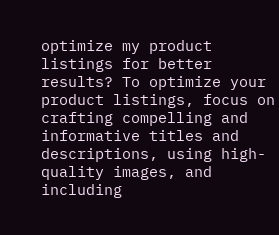optimize my product listings for better results? To optimize your product listings, focus on crafting compelling and informative titles and descriptions, using high-quality images, and including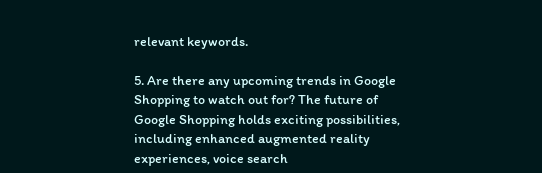relevant keywords.

5. Are there any upcoming trends in Google Shopping to watch out for? The future of Google Shopping holds exciting possibilities, including enhanced augmented reality experiences, voice search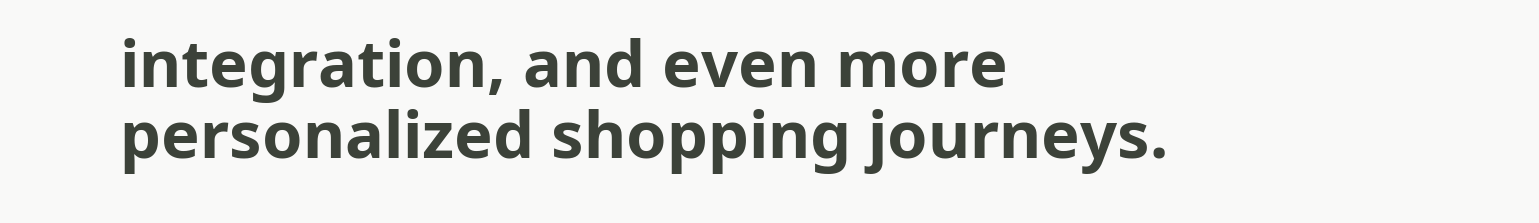integration, and even more personalized shopping journeys.